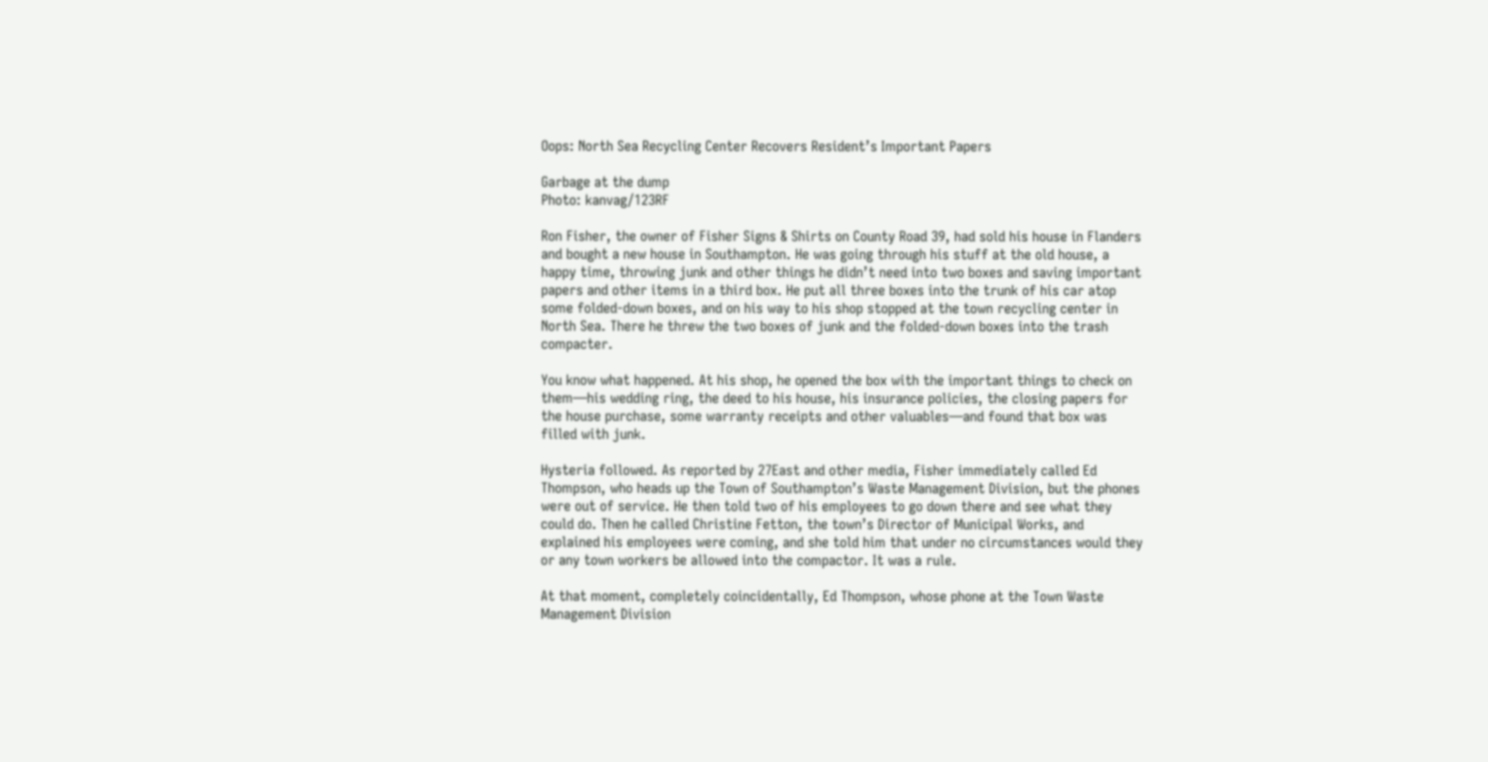Oops: North Sea Recycling Center Recovers Resident’s Important Papers

Garbage at the dump
Photo: kanvag/123RF

Ron Fisher, the owner of Fisher Signs & Shirts on County Road 39, had sold his house in Flanders and bought a new house in Southampton. He was going through his stuff at the old house, a happy time, throwing junk and other things he didn’t need into two boxes and saving important papers and other items in a third box. He put all three boxes into the trunk of his car atop some folded-down boxes, and on his way to his shop stopped at the town recycling center in North Sea. There he threw the two boxes of junk and the folded-down boxes into the trash compacter.

You know what happened. At his shop, he opened the box with the important things to check on them—his wedding ring, the deed to his house, his insurance policies, the closing papers for the house purchase, some warranty receipts and other valuables—and found that box was filled with junk.

Hysteria followed. As reported by 27East and other media, Fisher immediately called Ed Thompson, who heads up the Town of Southampton’s Waste Management Division, but the phones were out of service. He then told two of his employees to go down there and see what they could do. Then he called Christine Fetton, the town’s Director of Municipal Works, and explained his employees were coming, and she told him that under no circumstances would they or any town workers be allowed into the compactor. It was a rule.

At that moment, completely coincidentally, Ed Thompson, whose phone at the Town Waste Management Division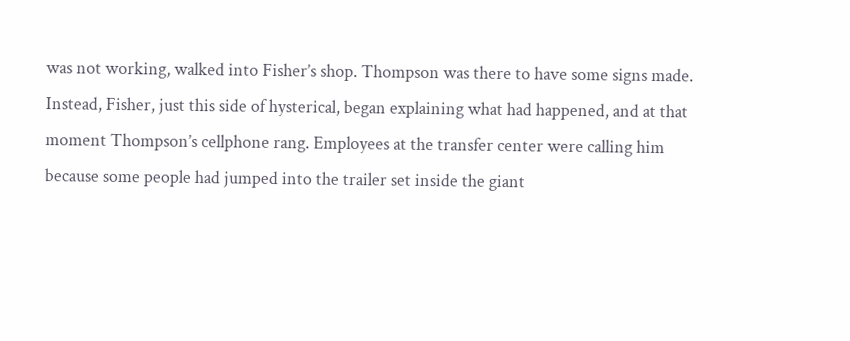was not working, walked into Fisher’s shop. Thompson was there to have some signs made. Instead, Fisher, just this side of hysterical, began explaining what had happened, and at that moment Thompson’s cellphone rang. Employees at the transfer center were calling him because some people had jumped into the trailer set inside the giant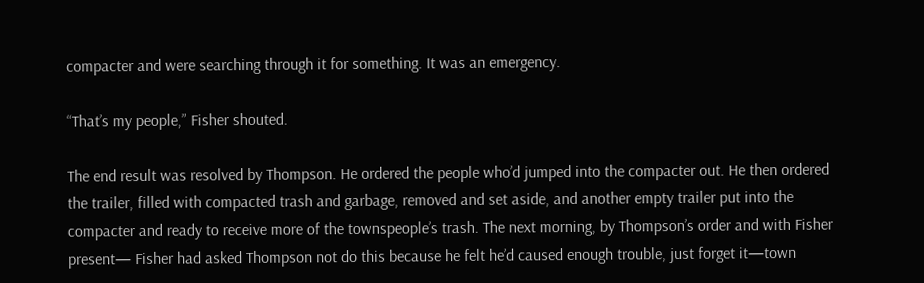compacter and were searching through it for something. It was an emergency.

“That’s my people,” Fisher shouted.

The end result was resolved by Thompson. He ordered the people who’d jumped into the compacter out. He then ordered the trailer, filled with compacted trash and garbage, removed and set aside, and another empty trailer put into the compacter and ready to receive more of the townspeople’s trash. The next morning, by Thompson’s order and with Fisher present— Fisher had asked Thompson not do this because he felt he’d caused enough trouble, just forget it—town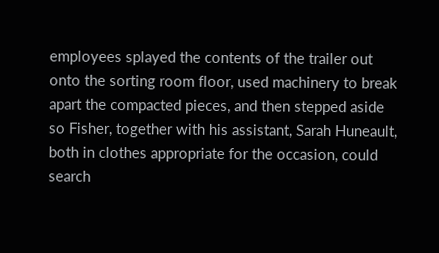employees splayed the contents of the trailer out onto the sorting room floor, used machinery to break apart the compacted pieces, and then stepped aside so Fisher, together with his assistant, Sarah Huneault, both in clothes appropriate for the occasion, could search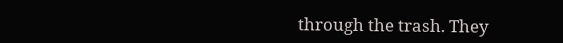through the trash. They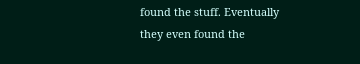found the stuff. Eventually they even found the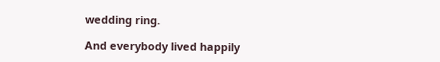wedding ring.

And everybody lived happily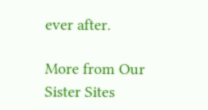ever after.

More from Our Sister Sites